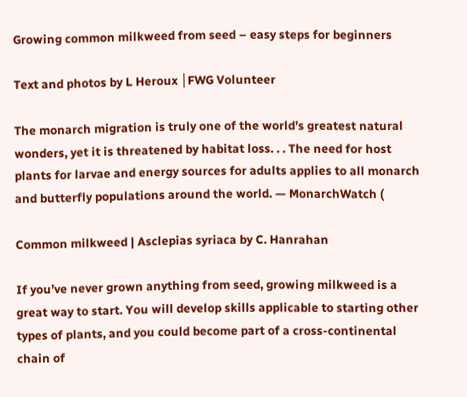Growing common milkweed from seed – easy steps for beginners

Text and photos by L Heroux │FWG Volunteer

The monarch migration is truly one of the world’s greatest natural wonders, yet it is threatened by habitat loss. . . The need for host plants for larvae and energy sources for adults applies to all monarch and butterfly populations around the world. — MonarchWatch (

Common milkweed | Asclepias syriaca by C. Hanrahan

If you’ve never grown anything from seed, growing milkweed is a great way to start. You will develop skills applicable to starting other types of plants, and you could become part of a cross-continental chain of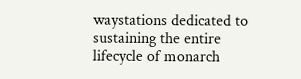waystations dedicated to sustaining the entire lifecycle of monarch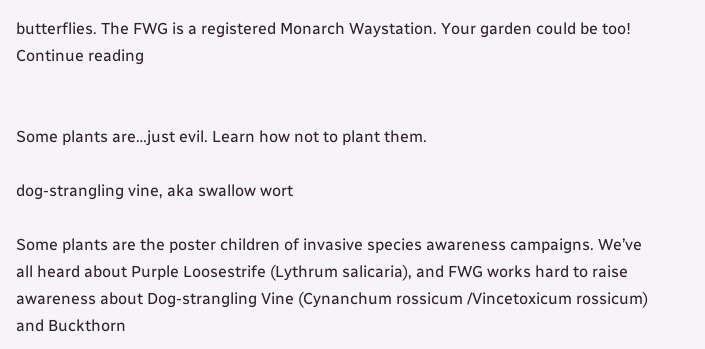butterflies. The FWG is a registered Monarch Waystation. Your garden could be too! Continue reading


Some plants are…just evil. Learn how not to plant them.

dog-strangling vine, aka swallow wort

Some plants are the poster children of invasive species awareness campaigns. We’ve all heard about Purple Loosestrife (Lythrum salicaria), and FWG works hard to raise awareness about Dog-strangling Vine (Cynanchum rossicum /Vincetoxicum rossicum) and Buckthorn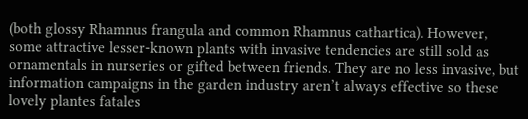(both glossy Rhamnus frangula and common Rhamnus cathartica). However, some attractive lesser-known plants with invasive tendencies are still sold as ornamentals in nurseries or gifted between friends. They are no less invasive, but information campaigns in the garden industry aren’t always effective so these lovely plantes fatales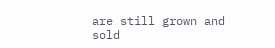are still grown and sold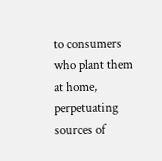to consumers who plant them at home, perpetuating sources of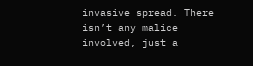invasive spread. There isn’t any malice involved, just a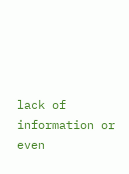lack of information or even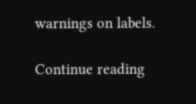warnings on labels.

Continue reading